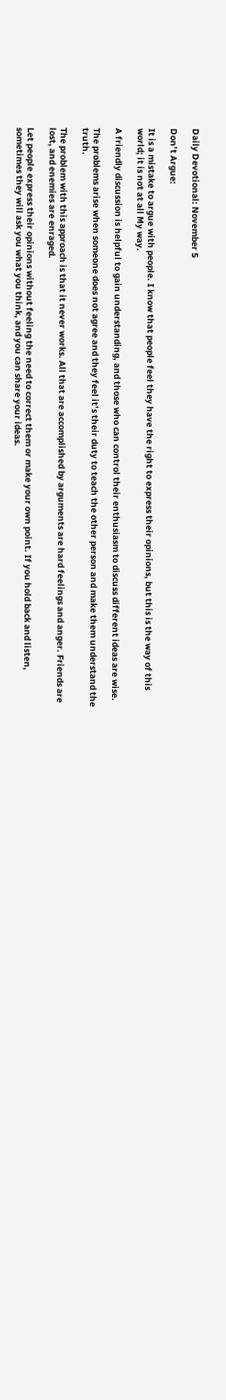Daily Devotional: November 5

Don’t Argue:

It is a mistake to argue with people. I know that people feel they have the right to express their opinions, but this is the way of this world; it is not at all My way.

A friendly discussion is helpful to gain understanding, and those who can control their enthusiasm to discuss different ideas are wise.

The problems arise when someone does not agree and they feel it’s their duty to teach the other person and make them understand the truth.

The problem with this approach is that it never works. All that are accomplished by arguments are hard feelings and anger. Friends are lost, and enemies are enraged.

Let people express their opinions without feeling the need to correct them or make your own point. If you hold back and listen, sometimes they will ask you what you think, and you can share your ideas.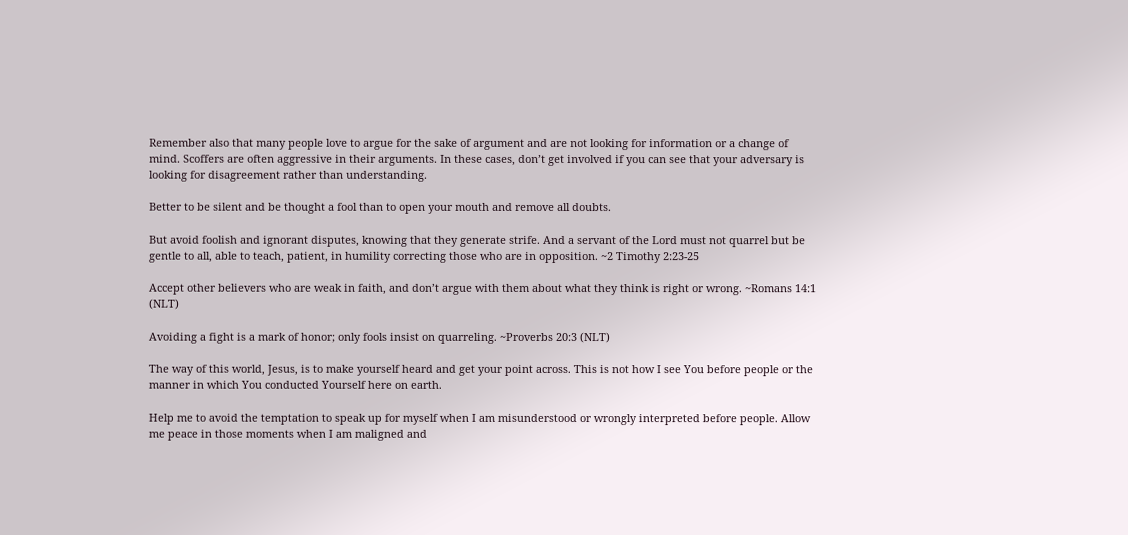Remember also that many people love to argue for the sake of argument and are not looking for information or a change of mind. Scoffers are often aggressive in their arguments. In these cases, don’t get involved if you can see that your adversary is looking for disagreement rather than understanding.

Better to be silent and be thought a fool than to open your mouth and remove all doubts.

But avoid foolish and ignorant disputes, knowing that they generate strife. And a servant of the Lord must not quarrel but be gentle to all, able to teach, patient, in humility correcting those who are in opposition. ~2 Timothy 2:23-25

Accept other believers who are weak in faith, and don’t argue with them about what they think is right or wrong. ~Romans 14:1 (NLT)

Avoiding a fight is a mark of honor; only fools insist on quarreling. ~Proverbs 20:3 (NLT)

The way of this world, Jesus, is to make yourself heard and get your point across. This is not how I see You before people or the manner in which You conducted Yourself here on earth.

Help me to avoid the temptation to speak up for myself when I am misunderstood or wrongly interpreted before people. Allow me peace in those moments when I am maligned and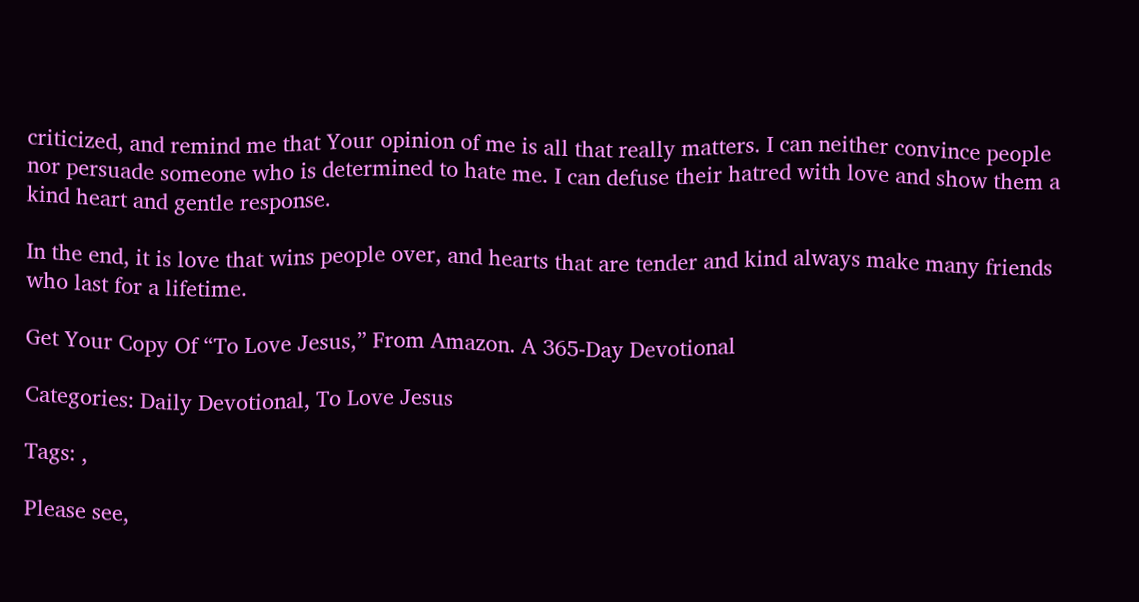criticized, and remind me that Your opinion of me is all that really matters. I can neither convince people nor persuade someone who is determined to hate me. I can defuse their hatred with love and show them a kind heart and gentle response.

In the end, it is love that wins people over, and hearts that are tender and kind always make many friends who last for a lifetime.

Get Your Copy Of “To Love Jesus,” From Amazon. A 365-Day Devotional

Categories: Daily Devotional, To Love Jesus

Tags: ,

Please see,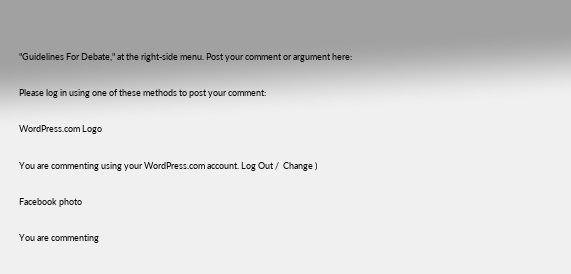"Guidelines For Debate," at the right-side menu. Post your comment or argument here:

Please log in using one of these methods to post your comment:

WordPress.com Logo

You are commenting using your WordPress.com account. Log Out /  Change )

Facebook photo

You are commenting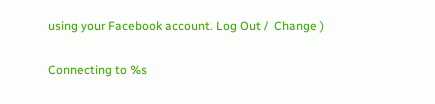using your Facebook account. Log Out /  Change )

Connecting to %s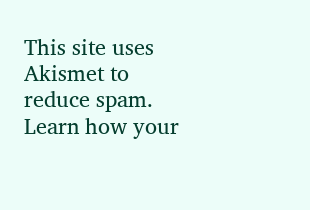This site uses Akismet to reduce spam. Learn how your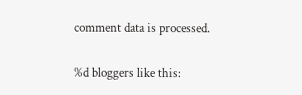comment data is processed.

%d bloggers like this: